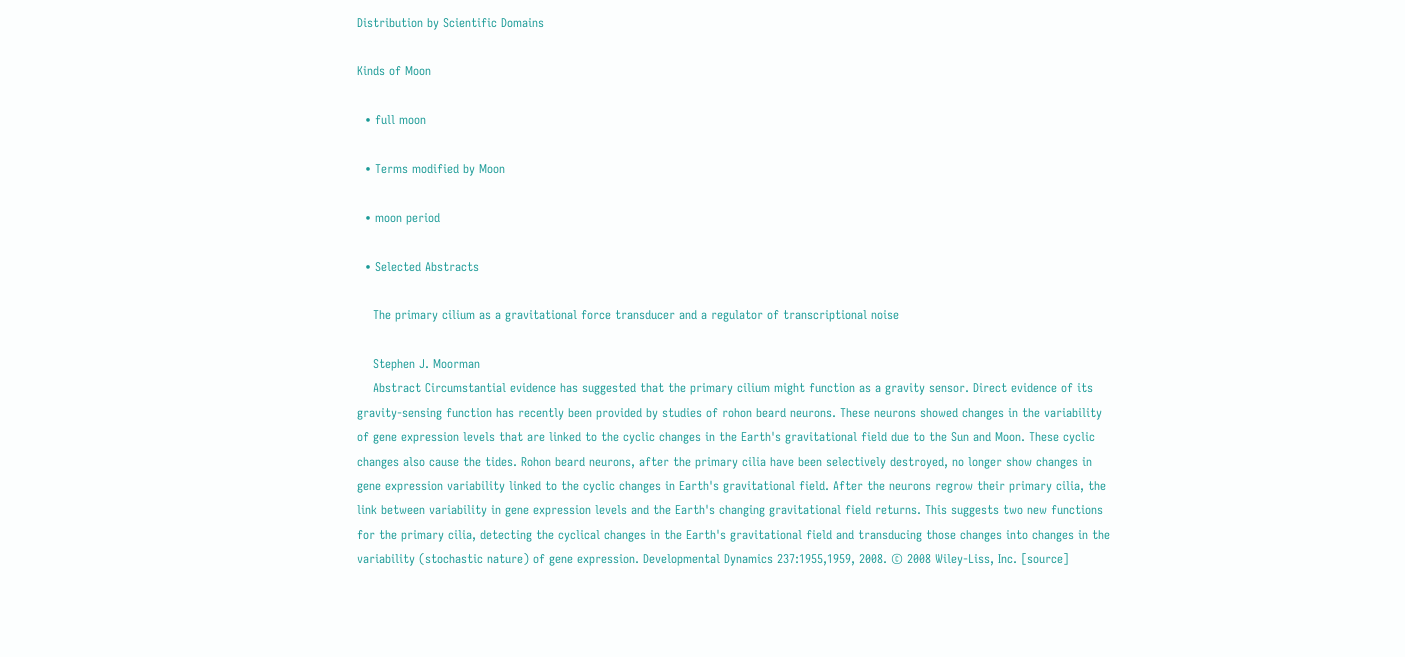Distribution by Scientific Domains

Kinds of Moon

  • full moon

  • Terms modified by Moon

  • moon period

  • Selected Abstracts

    The primary cilium as a gravitational force transducer and a regulator of transcriptional noise

    Stephen J. Moorman
    Abstract Circumstantial evidence has suggested that the primary cilium might function as a gravity sensor. Direct evidence of its gravity-sensing function has recently been provided by studies of rohon beard neurons. These neurons showed changes in the variability of gene expression levels that are linked to the cyclic changes in the Earth's gravitational field due to the Sun and Moon. These cyclic changes also cause the tides. Rohon beard neurons, after the primary cilia have been selectively destroyed, no longer show changes in gene expression variability linked to the cyclic changes in Earth's gravitational field. After the neurons regrow their primary cilia, the link between variability in gene expression levels and the Earth's changing gravitational field returns. This suggests two new functions for the primary cilia, detecting the cyclical changes in the Earth's gravitational field and transducing those changes into changes in the variability (stochastic nature) of gene expression. Developmental Dynamics 237:1955,1959, 2008. © 2008 Wiley-Liss, Inc. [source]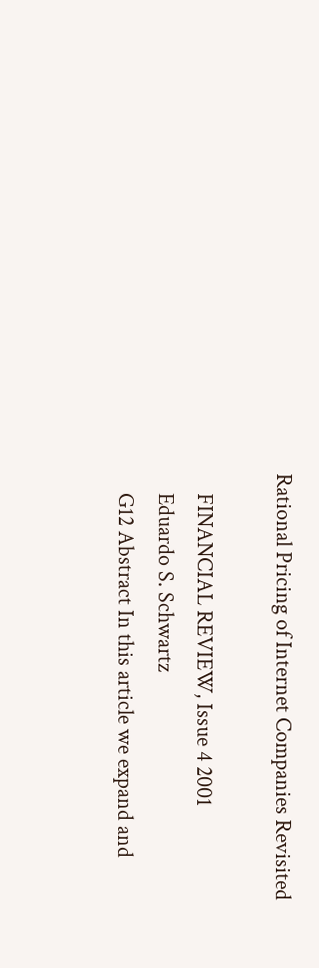Rational Pricing of Internet Companies Revisited

    FINANCIAL REVIEW, Issue 4 2001
    Eduardo S. Schwartz
    G12 Abstract In this article we expand and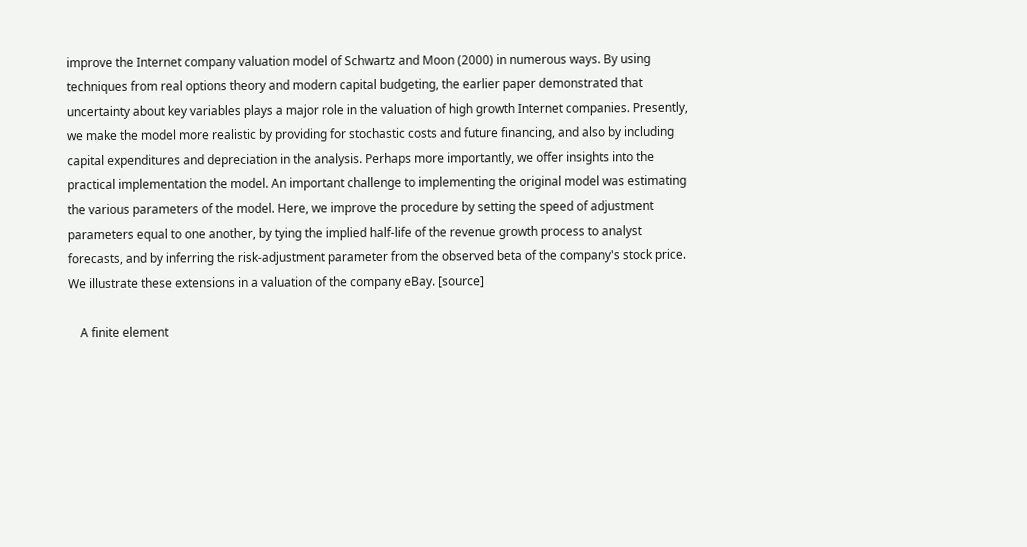improve the Internet company valuation model of Schwartz and Moon (2000) in numerous ways. By using techniques from real options theory and modern capital budgeting, the earlier paper demonstrated that uncertainty about key variables plays a major role in the valuation of high growth Internet companies. Presently, we make the model more realistic by providing for stochastic costs and future financing, and also by including capital expenditures and depreciation in the analysis. Perhaps more importantly, we offer insights into the practical implementation the model. An important challenge to implementing the original model was estimating the various parameters of the model. Here, we improve the procedure by setting the speed of adjustment parameters equal to one another, by tying the implied half-life of the revenue growth process to analyst forecasts, and by inferring the risk-adjustment parameter from the observed beta of the company's stock price. We illustrate these extensions in a valuation of the company eBay. [source]

    A finite element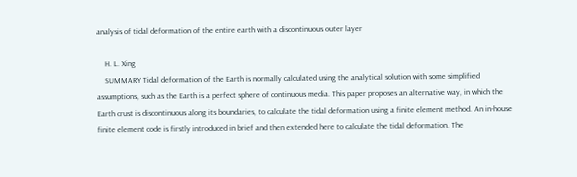analysis of tidal deformation of the entire earth with a discontinuous outer layer

    H. L. Xing
    SUMMARY Tidal deformation of the Earth is normally calculated using the analytical solution with some simplified assumptions, such as the Earth is a perfect sphere of continuous media. This paper proposes an alternative way, in which the Earth crust is discontinuous along its boundaries, to calculate the tidal deformation using a finite element method. An in-house finite element code is firstly introduced in brief and then extended here to calculate the tidal deformation. The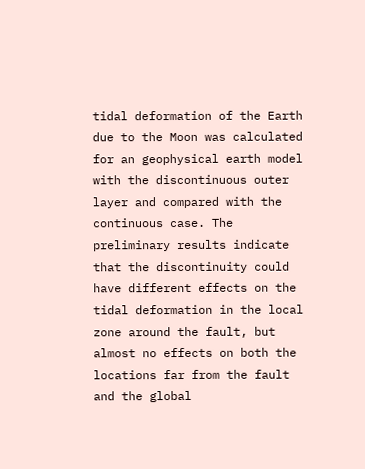tidal deformation of the Earth due to the Moon was calculated for an geophysical earth model with the discontinuous outer layer and compared with the continuous case. The preliminary results indicate that the discontinuity could have different effects on the tidal deformation in the local zone around the fault, but almost no effects on both the locations far from the fault and the global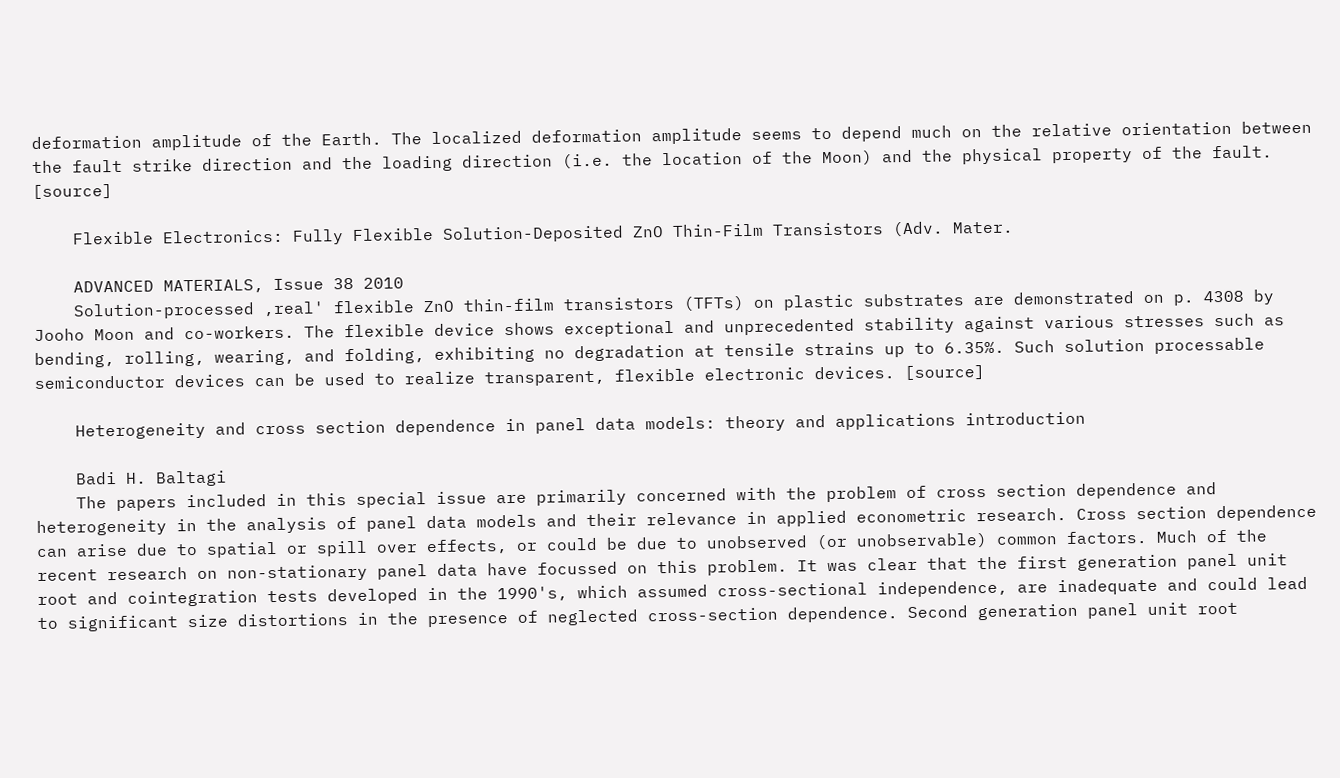deformation amplitude of the Earth. The localized deformation amplitude seems to depend much on the relative orientation between the fault strike direction and the loading direction (i.e. the location of the Moon) and the physical property of the fault. [source]

    Flexible Electronics: Fully Flexible Solution-Deposited ZnO Thin-Film Transistors (Adv. Mater.

    ADVANCED MATERIALS, Issue 38 2010
    Solution-processed ,real' flexible ZnO thin-film transistors (TFTs) on plastic substrates are demonstrated on p. 4308 by Jooho Moon and co-workers. The flexible device shows exceptional and unprecedented stability against various stresses such as bending, rolling, wearing, and folding, exhibiting no degradation at tensile strains up to 6.35%. Such solution processable semiconductor devices can be used to realize transparent, flexible electronic devices. [source]

    Heterogeneity and cross section dependence in panel data models: theory and applications introduction

    Badi H. Baltagi
    The papers included in this special issue are primarily concerned with the problem of cross section dependence and heterogeneity in the analysis of panel data models and their relevance in applied econometric research. Cross section dependence can arise due to spatial or spill over effects, or could be due to unobserved (or unobservable) common factors. Much of the recent research on non-stationary panel data have focussed on this problem. It was clear that the first generation panel unit root and cointegration tests developed in the 1990's, which assumed cross-sectional independence, are inadequate and could lead to significant size distortions in the presence of neglected cross-section dependence. Second generation panel unit root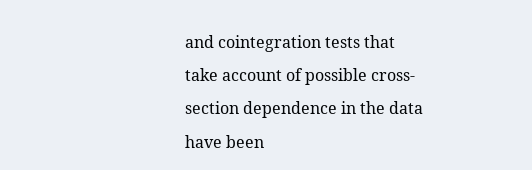and cointegration tests that take account of possible cross-section dependence in the data have been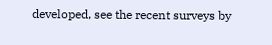developed, see the recent surveys by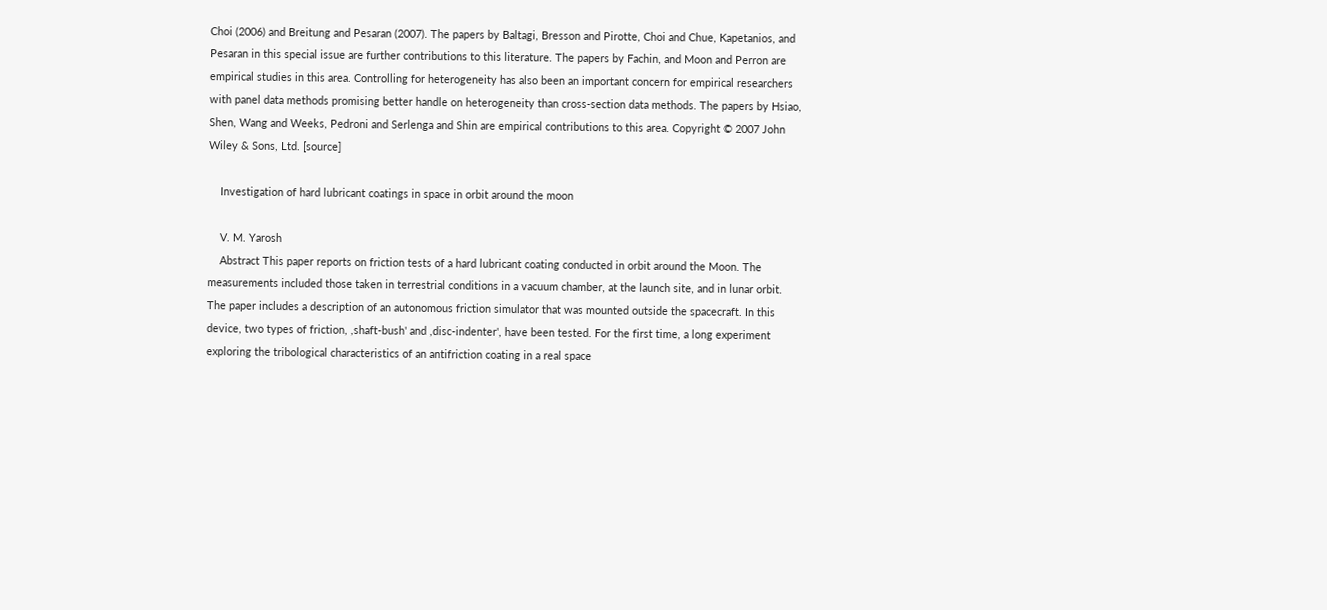Choi (2006) and Breitung and Pesaran (2007). The papers by Baltagi, Bresson and Pirotte, Choi and Chue, Kapetanios, and Pesaran in this special issue are further contributions to this literature. The papers by Fachin, and Moon and Perron are empirical studies in this area. Controlling for heterogeneity has also been an important concern for empirical researchers with panel data methods promising better handle on heterogeneity than cross-section data methods. The papers by Hsiao, Shen, Wang and Weeks, Pedroni and Serlenga and Shin are empirical contributions to this area. Copyright © 2007 John Wiley & Sons, Ltd. [source]

    Investigation of hard lubricant coatings in space in orbit around the moon

    V. M. Yarosh
    Abstract This paper reports on friction tests of a hard lubricant coating conducted in orbit around the Moon. The measurements included those taken in terrestrial conditions in a vacuum chamber, at the launch site, and in lunar orbit. The paper includes a description of an autonomous friction simulator that was mounted outside the spacecraft. In this device, two types of friction, ,shaft-bush' and ,disc-indenter', have been tested. For the first time, a long experiment exploring the tribological characteristics of an antifriction coating in a real space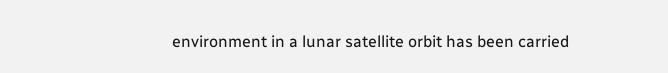environment in a lunar satellite orbit has been carried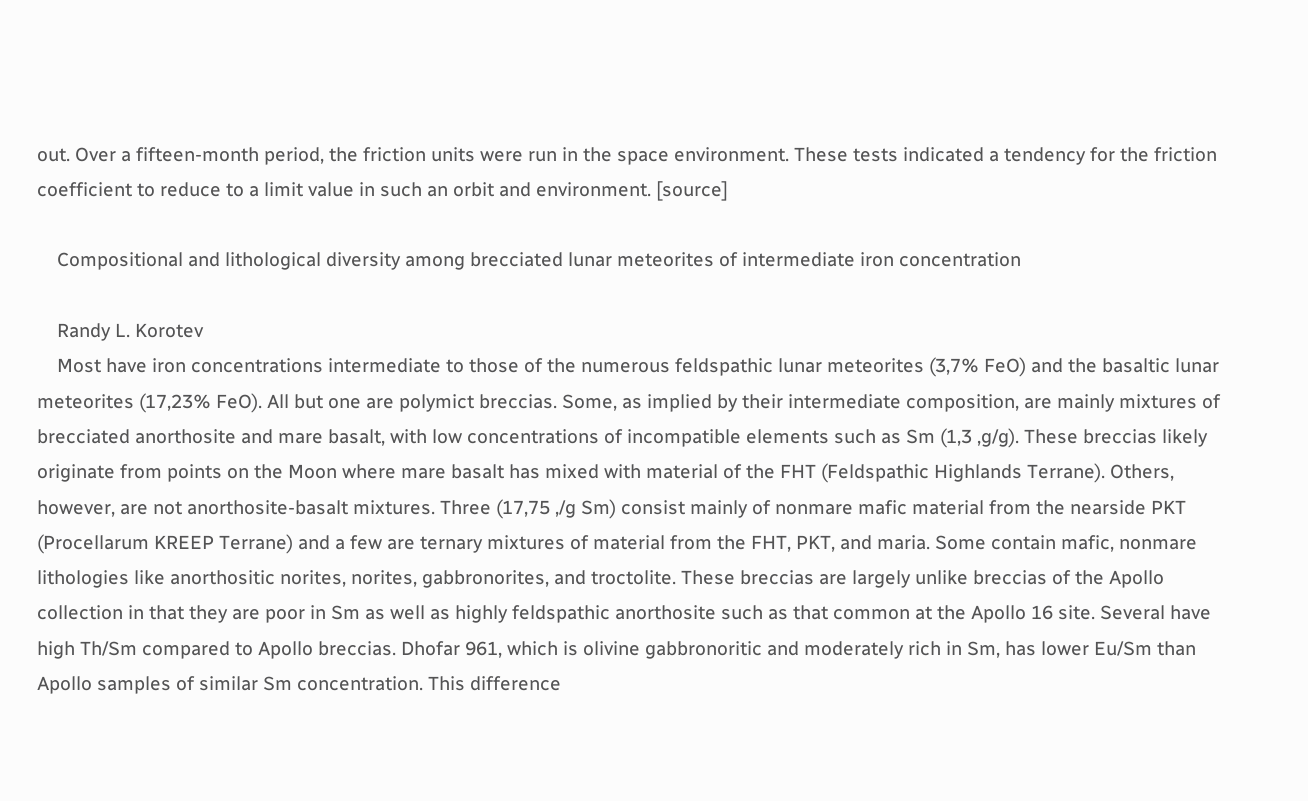out. Over a fifteen-month period, the friction units were run in the space environment. These tests indicated a tendency for the friction coefficient to reduce to a limit value in such an orbit and environment. [source]

    Compositional and lithological diversity among brecciated lunar meteorites of intermediate iron concentration

    Randy L. Korotev
    Most have iron concentrations intermediate to those of the numerous feldspathic lunar meteorites (3,7% FeO) and the basaltic lunar meteorites (17,23% FeO). All but one are polymict breccias. Some, as implied by their intermediate composition, are mainly mixtures of brecciated anorthosite and mare basalt, with low concentrations of incompatible elements such as Sm (1,3 ,g/g). These breccias likely originate from points on the Moon where mare basalt has mixed with material of the FHT (Feldspathic Highlands Terrane). Others, however, are not anorthosite-basalt mixtures. Three (17,75 ,/g Sm) consist mainly of nonmare mafic material from the nearside PKT (Procellarum KREEP Terrane) and a few are ternary mixtures of material from the FHT, PKT, and maria. Some contain mafic, nonmare lithologies like anorthositic norites, norites, gabbronorites, and troctolite. These breccias are largely unlike breccias of the Apollo collection in that they are poor in Sm as well as highly feldspathic anorthosite such as that common at the Apollo 16 site. Several have high Th/Sm compared to Apollo breccias. Dhofar 961, which is olivine gabbronoritic and moderately rich in Sm, has lower Eu/Sm than Apollo samples of similar Sm concentration. This difference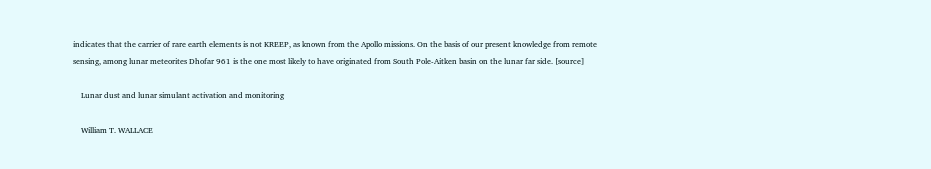indicates that the carrier of rare earth elements is not KREEP, as known from the Apollo missions. On the basis of our present knowledge from remote sensing, among lunar meteorites Dhofar 961 is the one most likely to have originated from South Pole-Aitken basin on the lunar far side. [source]

    Lunar dust and lunar simulant activation and monitoring

    William T. WALLACE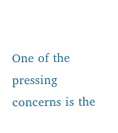One of the pressing concerns is the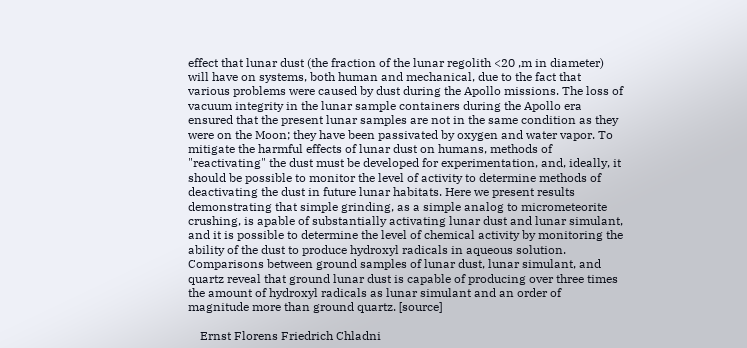effect that lunar dust (the fraction of the lunar regolith <20 ,m in diameter) will have on systems, both human and mechanical, due to the fact that various problems were caused by dust during the Apollo missions. The loss of vacuum integrity in the lunar sample containers during the Apollo era ensured that the present lunar samples are not in the same condition as they were on the Moon; they have been passivated by oxygen and water vapor. To mitigate the harmful effects of lunar dust on humans, methods of "reactivating" the dust must be developed for experimentation, and, ideally, it should be possible to monitor the level of activity to determine methods of deactivating the dust in future lunar habitats. Here we present results demonstrating that simple grinding, as a simple analog to micrometeorite crushing, is apable of substantially activating lunar dust and lunar simulant, and it is possible to determine the level of chemical activity by monitoring the ability of the dust to produce hydroxyl radicals in aqueous solution. Comparisons between ground samples of lunar dust, lunar simulant, and quartz reveal that ground lunar dust is capable of producing over three times the amount of hydroxyl radicals as lunar simulant and an order of magnitude more than ground quartz. [source]

    Ernst Florens Friedrich Chladni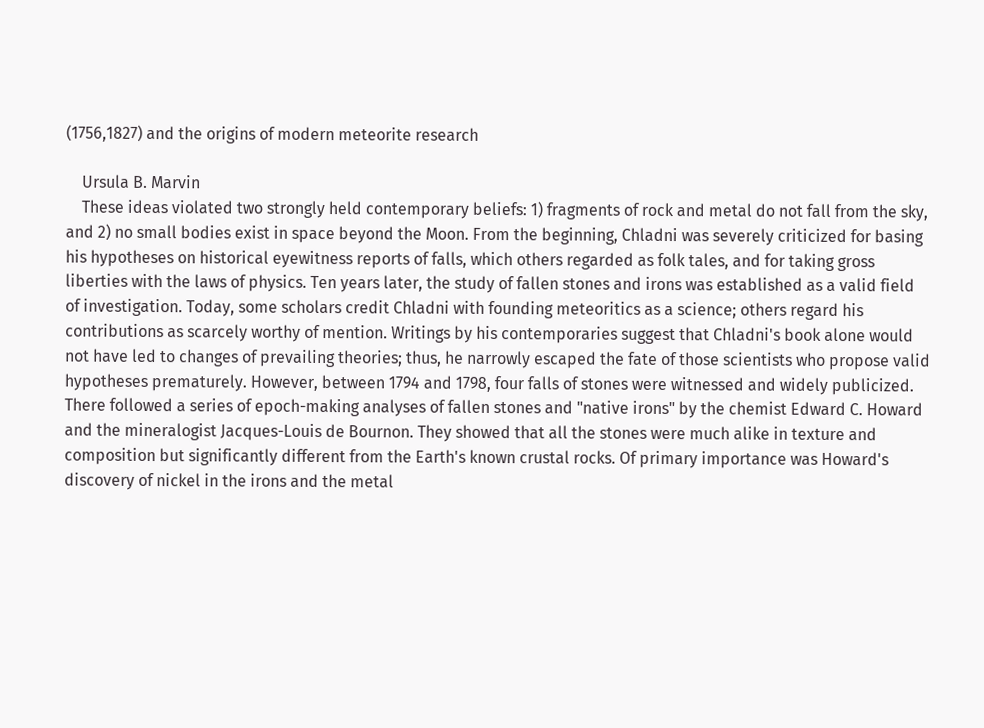(1756,1827) and the origins of modern meteorite research

    Ursula B. Marvin
    These ideas violated two strongly held contemporary beliefs: 1) fragments of rock and metal do not fall from the sky, and 2) no small bodies exist in space beyond the Moon. From the beginning, Chladni was severely criticized for basing his hypotheses on historical eyewitness reports of falls, which others regarded as folk tales, and for taking gross liberties with the laws of physics. Ten years later, the study of fallen stones and irons was established as a valid field of investigation. Today, some scholars credit Chladni with founding meteoritics as a science; others regard his contributions as scarcely worthy of mention. Writings by his contemporaries suggest that Chladni's book alone would not have led to changes of prevailing theories; thus, he narrowly escaped the fate of those scientists who propose valid hypotheses prematurely. However, between 1794 and 1798, four falls of stones were witnessed and widely publicized. There followed a series of epoch-making analyses of fallen stones and "native irons" by the chemist Edward C. Howard and the mineralogist Jacques-Louis de Bournon. They showed that all the stones were much alike in texture and composition but significantly different from the Earth's known crustal rocks. Of primary importance was Howard's discovery of nickel in the irons and the metal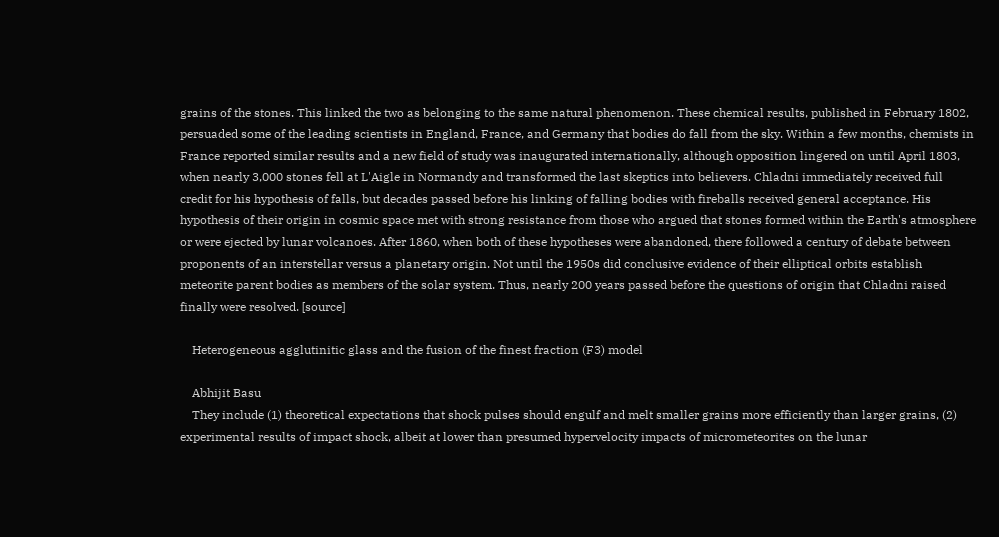grains of the stones. This linked the two as belonging to the same natural phenomenon. These chemical results, published in February 1802, persuaded some of the leading scientists in England, France, and Germany that bodies do fall from the sky. Within a few months, chemists in France reported similar results and a new field of study was inaugurated internationally, although opposition lingered on until April 1803, when nearly 3,000 stones fell at L'Aigle in Normandy and transformed the last skeptics into believers. Chladni immediately received full credit for his hypothesis of falls, but decades passed before his linking of falling bodies with fireballs received general acceptance. His hypothesis of their origin in cosmic space met with strong resistance from those who argued that stones formed within the Earth's atmosphere or were ejected by lunar volcanoes. After 1860, when both of these hypotheses were abandoned, there followed a century of debate between proponents of an interstellar versus a planetary origin. Not until the 1950s did conclusive evidence of their elliptical orbits establish meteorite parent bodies as members of the solar system. Thus, nearly 200 years passed before the questions of origin that Chladni raised finally were resolved. [source]

    Heterogeneous agglutinitic glass and the fusion of the finest fraction (F3) model

    Abhijit Basu
    They include (1) theoretical expectations that shock pulses should engulf and melt smaller grains more efficiently than larger grains, (2) experimental results of impact shock, albeit at lower than presumed hypervelocity impacts of micrometeorites on the lunar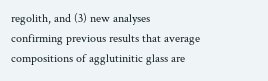regolith, and (3) new analyses confirming previous results that average compositions of agglutinitic glass are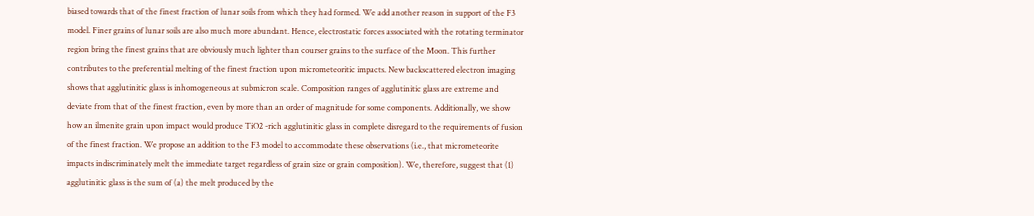biased towards that of the finest fraction of lunar soils from which they had formed. We add another reason in support of the F3 model. Finer grains of lunar soils are also much more abundant. Hence, electrostatic forces associated with the rotating terminator region bring the finest grains that are obviously much lighter than courser grains to the surface of the Moon. This further contributes to the preferential melting of the finest fraction upon micrometeoritic impacts. New backscattered electron imaging shows that agglutinitic glass is inhomogeneous at submicron scale. Composition ranges of agglutinitic glass are extreme and deviate from that of the finest fraction, even by more than an order of magnitude for some components. Additionally, we show how an ilmenite grain upon impact would produce TiO2 -rich agglutinitic glass in complete disregard to the requirements of fusion of the finest fraction. We propose an addition to the F3 model to accommodate these observations (i.e., that micrometeorite impacts indiscriminately melt the immediate target regardless of grain size or grain composition). We, therefore, suggest that (1) agglutinitic glass is the sum of (a) the melt produced by the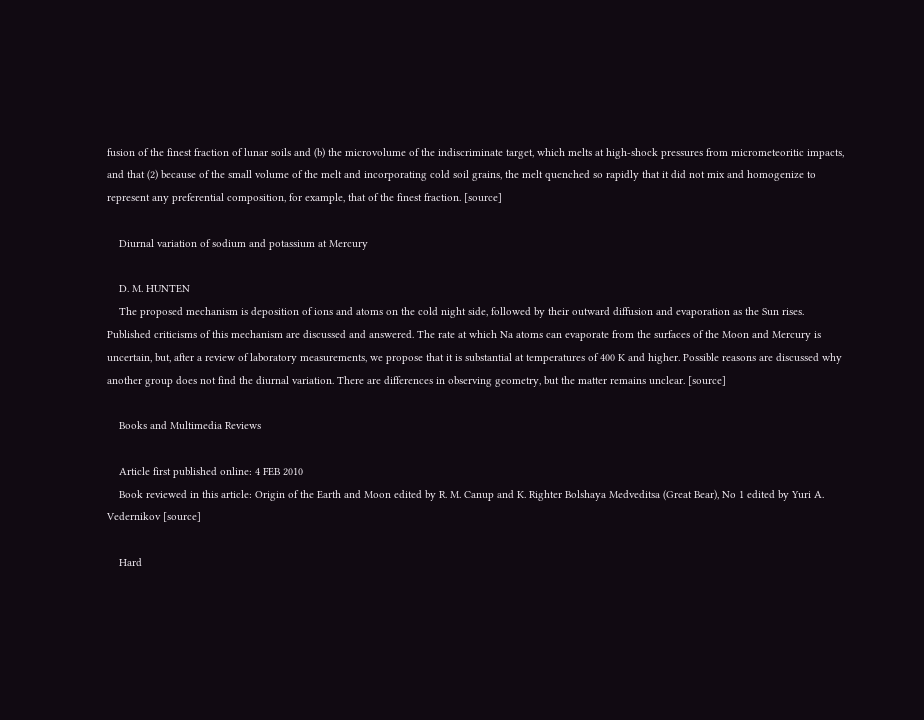fusion of the finest fraction of lunar soils and (b) the microvolume of the indiscriminate target, which melts at high-shock pressures from micrometeoritic impacts, and that (2) because of the small volume of the melt and incorporating cold soil grains, the melt quenched so rapidly that it did not mix and homogenize to represent any preferential composition, for example, that of the finest fraction. [source]

    Diurnal variation of sodium and potassium at Mercury

    D. M. HUNTEN
    The proposed mechanism is deposition of ions and atoms on the cold night side, followed by their outward diffusion and evaporation as the Sun rises. Published criticisms of this mechanism are discussed and answered. The rate at which Na atoms can evaporate from the surfaces of the Moon and Mercury is uncertain, but, after a review of laboratory measurements, we propose that it is substantial at temperatures of 400 K and higher. Possible reasons are discussed why another group does not find the diurnal variation. There are differences in observing geometry, but the matter remains unclear. [source]

    Books and Multimedia Reviews

    Article first published online: 4 FEB 2010
    Book reviewed in this article: Origin of the Earth and Moon edited by R. M. Canup and K. Righter Bolshaya Medveditsa (Great Bear), No 1 edited by Yuri A. Vedernikov [source]

    Hard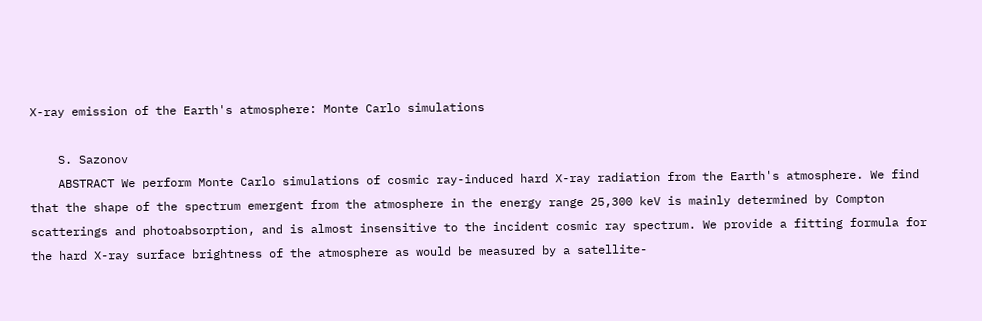X-ray emission of the Earth's atmosphere: Monte Carlo simulations

    S. Sazonov
    ABSTRACT We perform Monte Carlo simulations of cosmic ray-induced hard X-ray radiation from the Earth's atmosphere. We find that the shape of the spectrum emergent from the atmosphere in the energy range 25,300 keV is mainly determined by Compton scatterings and photoabsorption, and is almost insensitive to the incident cosmic ray spectrum. We provide a fitting formula for the hard X-ray surface brightness of the atmosphere as would be measured by a satellite-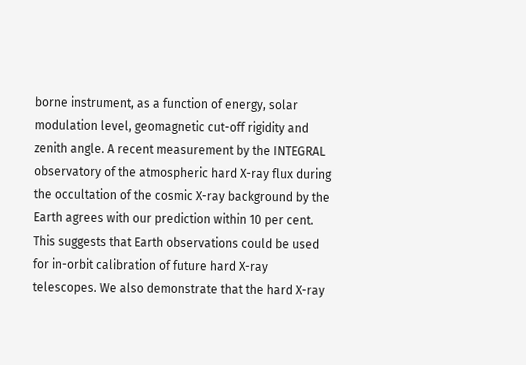borne instrument, as a function of energy, solar modulation level, geomagnetic cut-off rigidity and zenith angle. A recent measurement by the INTEGRAL observatory of the atmospheric hard X-ray flux during the occultation of the cosmic X-ray background by the Earth agrees with our prediction within 10 per cent. This suggests that Earth observations could be used for in-orbit calibration of future hard X-ray telescopes. We also demonstrate that the hard X-ray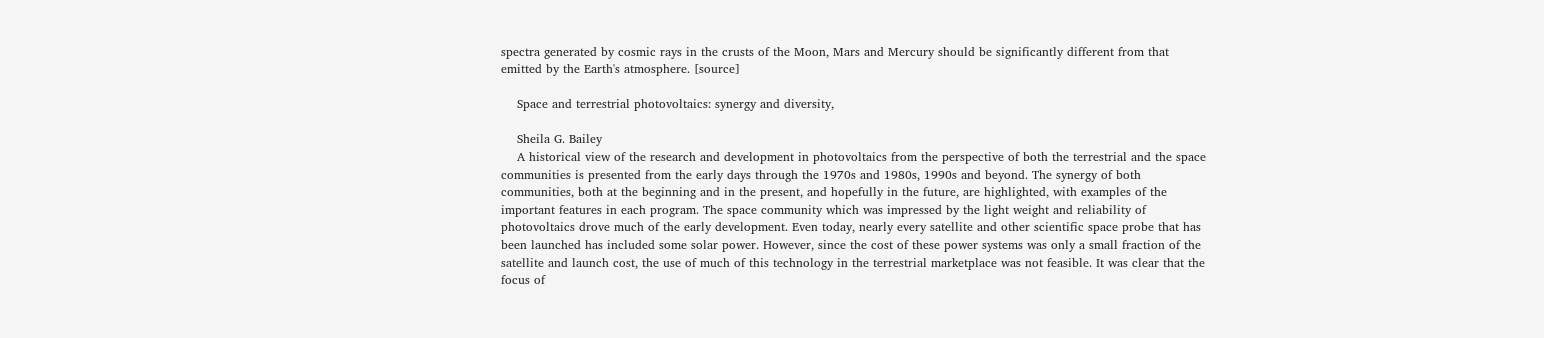spectra generated by cosmic rays in the crusts of the Moon, Mars and Mercury should be significantly different from that emitted by the Earth's atmosphere. [source]

    Space and terrestrial photovoltaics: synergy and diversity,

    Sheila G. Bailey
    A historical view of the research and development in photovoltaics from the perspective of both the terrestrial and the space communities is presented from the early days through the 1970s and 1980s, 1990s and beyond. The synergy of both communities, both at the beginning and in the present, and hopefully in the future, are highlighted, with examples of the important features in each program. The space community which was impressed by the light weight and reliability of photovoltaics drove much of the early development. Even today, nearly every satellite and other scientific space probe that has been launched has included some solar power. However, since the cost of these power systems was only a small fraction of the satellite and launch cost, the use of much of this technology in the terrestrial marketplace was not feasible. It was clear that the focus of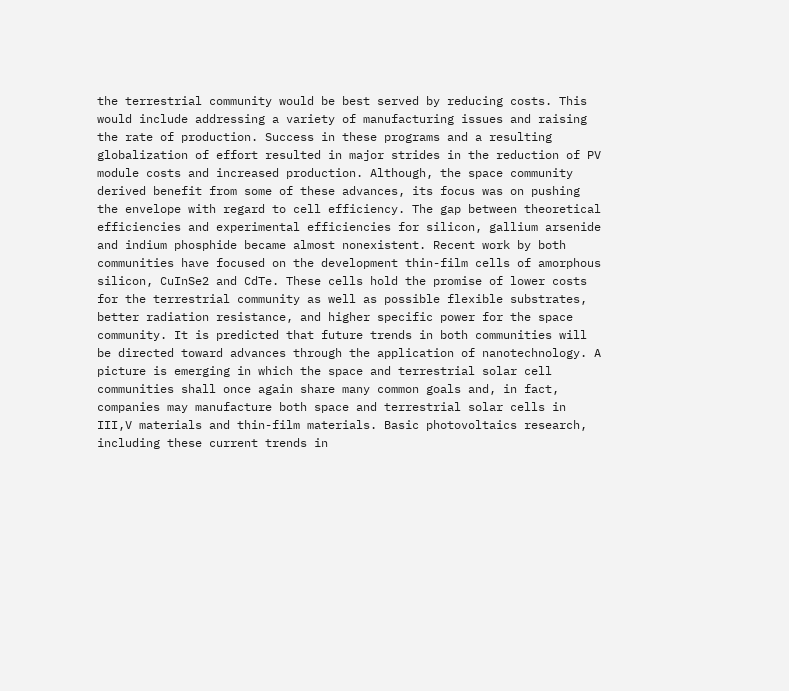the terrestrial community would be best served by reducing costs. This would include addressing a variety of manufacturing issues and raising the rate of production. Success in these programs and a resulting globalization of effort resulted in major strides in the reduction of PV module costs and increased production. Although, the space community derived benefit from some of these advances, its focus was on pushing the envelope with regard to cell efficiency. The gap between theoretical efficiencies and experimental efficiencies for silicon, gallium arsenide and indium phosphide became almost nonexistent. Recent work by both communities have focused on the development thin-film cells of amorphous silicon, CuInSe2 and CdTe. These cells hold the promise of lower costs for the terrestrial community as well as possible flexible substrates, better radiation resistance, and higher specific power for the space community. It is predicted that future trends in both communities will be directed toward advances through the application of nanotechnology. A picture is emerging in which the space and terrestrial solar cell communities shall once again share many common goals and, in fact, companies may manufacture both space and terrestrial solar cells in III,V materials and thin-film materials. Basic photovoltaics research, including these current trends in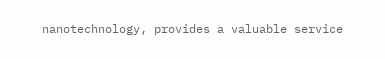nanotechnology, provides a valuable service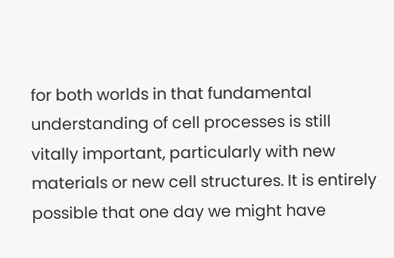for both worlds in that fundamental understanding of cell processes is still vitally important, particularly with new materials or new cell structures. It is entirely possible that one day we might have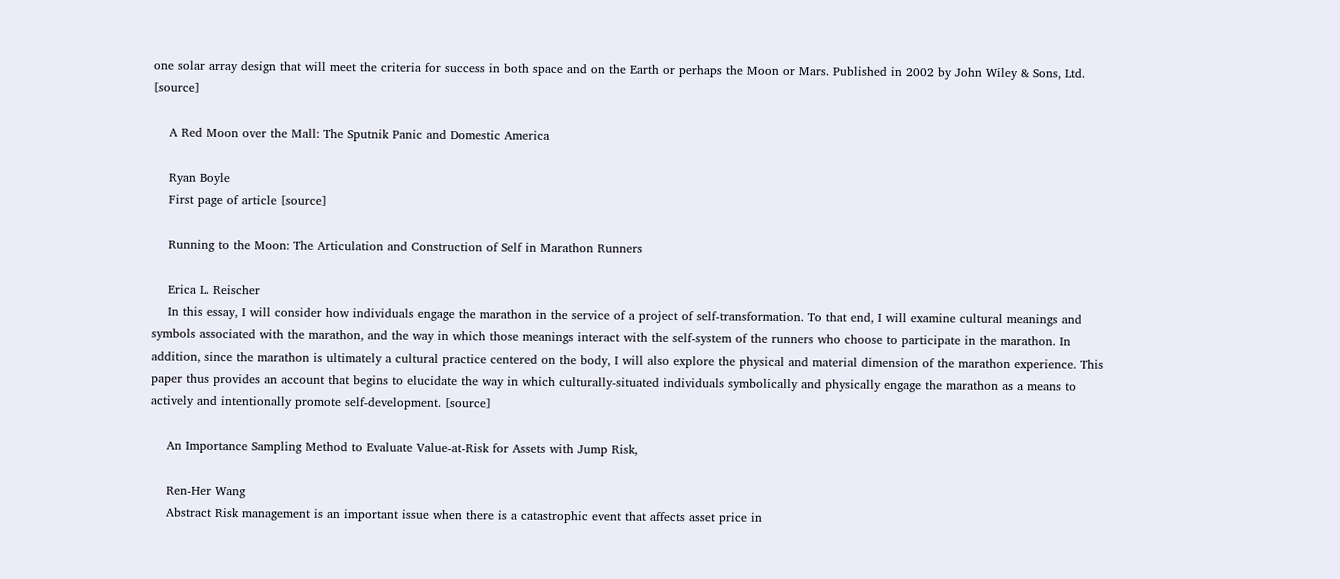one solar array design that will meet the criteria for success in both space and on the Earth or perhaps the Moon or Mars. Published in 2002 by John Wiley & Sons, Ltd. [source]

    A Red Moon over the Mall: The Sputnik Panic and Domestic America

    Ryan Boyle
    First page of article [source]

    Running to the Moon: The Articulation and Construction of Self in Marathon Runners

    Erica L. Reischer
    In this essay, I will consider how individuals engage the marathon in the service of a project of self-transformation. To that end, I will examine cultural meanings and symbols associated with the marathon, and the way in which those meanings interact with the self-system of the runners who choose to participate in the marathon. In addition, since the marathon is ultimately a cultural practice centered on the body, I will also explore the physical and material dimension of the marathon experience. This paper thus provides an account that begins to elucidate the way in which culturally-situated individuals symbolically and physically engage the marathon as a means to actively and intentionally promote self-development. [source]

    An Importance Sampling Method to Evaluate Value-at-Risk for Assets with Jump Risk,

    Ren-Her Wang
    Abstract Risk management is an important issue when there is a catastrophic event that affects asset price in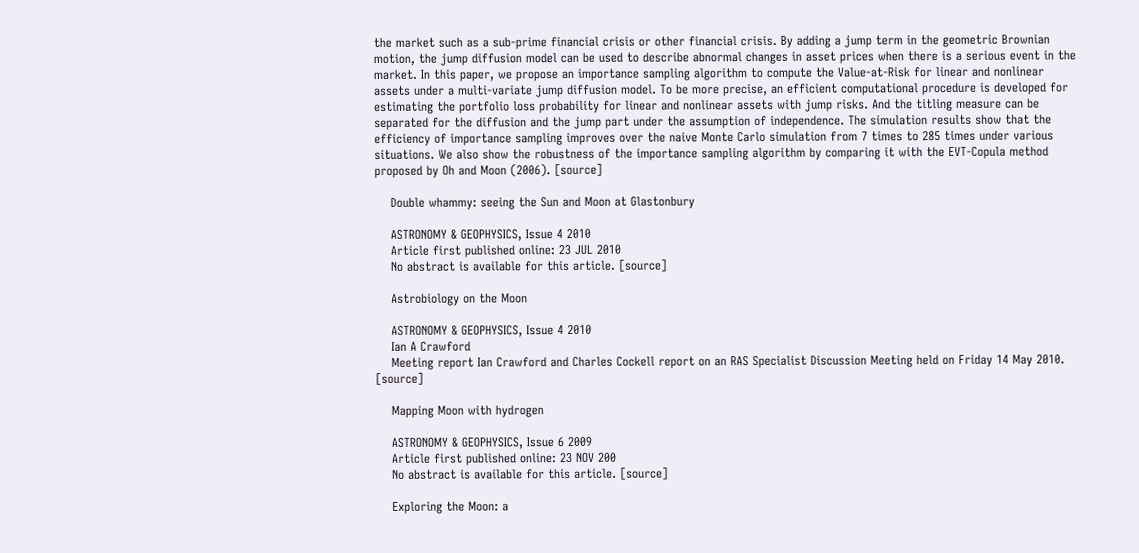the market such as a sub-prime financial crisis or other financial crisis. By adding a jump term in the geometric Brownian motion, the jump diffusion model can be used to describe abnormal changes in asset prices when there is a serious event in the market. In this paper, we propose an importance sampling algorithm to compute the Value-at-Risk for linear and nonlinear assets under a multi-variate jump diffusion model. To be more precise, an efficient computational procedure is developed for estimating the portfolio loss probability for linear and nonlinear assets with jump risks. And the titling measure can be separated for the diffusion and the jump part under the assumption of independence. The simulation results show that the efficiency of importance sampling improves over the naive Monte Carlo simulation from 7 times to 285 times under various situations. We also show the robustness of the importance sampling algorithm by comparing it with the EVT-Copula method proposed by Oh and Moon (2006). [source]

    Double whammy: seeing the Sun and Moon at Glastonbury

    ASTRONOMY & GEOPHYSICS, Issue 4 2010
    Article first published online: 23 JUL 2010
    No abstract is available for this article. [source]

    Astrobiology on the Moon

    ASTRONOMY & GEOPHYSICS, Issue 4 2010
    Ian A Crawford
    Meeting report Ian Crawford and Charles Cockell report on an RAS Specialist Discussion Meeting held on Friday 14 May 2010. [source]

    Mapping Moon with hydrogen

    ASTRONOMY & GEOPHYSICS, Issue 6 2009
    Article first published online: 23 NOV 200
    No abstract is available for this article. [source]

    Exploring the Moon: a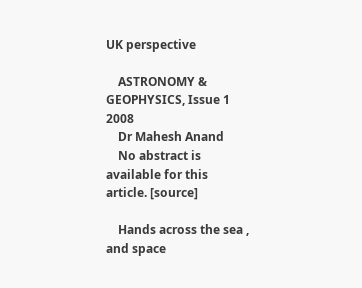UK perspective

    ASTRONOMY & GEOPHYSICS, Issue 1 2008
    Dr Mahesh Anand
    No abstract is available for this article. [source]

    Hands across the sea , and space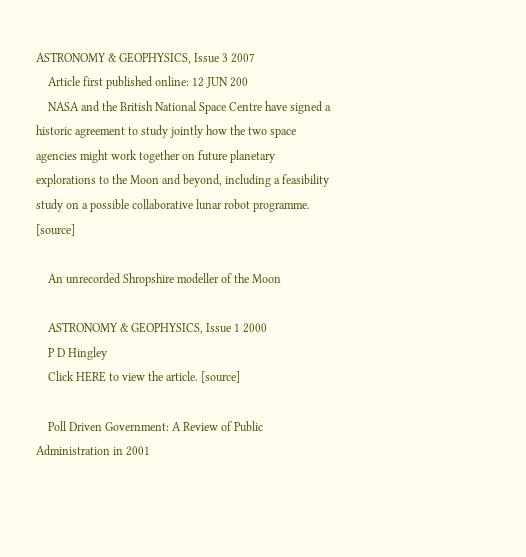ASTRONOMY & GEOPHYSICS, Issue 3 2007
    Article first published online: 12 JUN 200
    NASA and the British National Space Centre have signed a historic agreement to study jointly how the two space agencies might work together on future planetary explorations to the Moon and beyond, including a feasibility study on a possible collaborative lunar robot programme. [source]

    An unrecorded Shropshire modeller of the Moon

    ASTRONOMY & GEOPHYSICS, Issue 1 2000
    P D Hingley
    Click HERE to view the article. [source]

    Poll Driven Government: A Review of Public Administration in 2001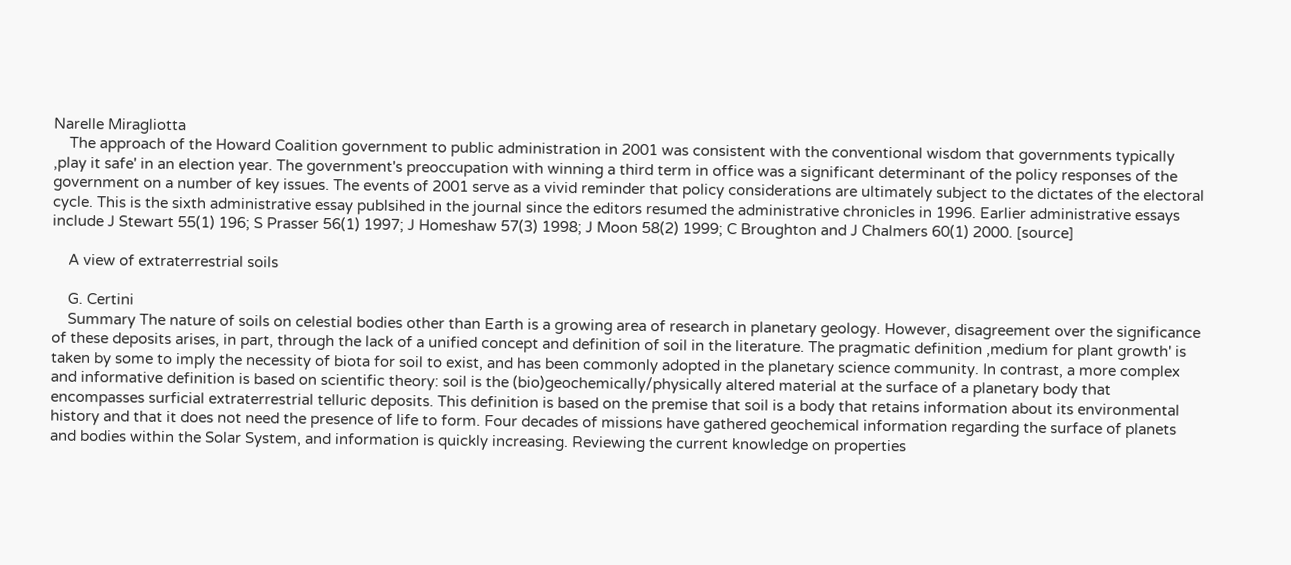Narelle Miragliotta
    The approach of the Howard Coalition government to public administration in 2001 was consistent with the conventional wisdom that governments typically ,play it safe' in an election year. The government's preoccupation with winning a third term in office was a significant determinant of the policy responses of the government on a number of key issues. The events of 2001 serve as a vivid reminder that policy considerations are ultimately subject to the dictates of the electoral cycle. This is the sixth administrative essay publsihed in the journal since the editors resumed the administrative chronicles in 1996. Earlier administrative essays include J Stewart 55(1) 196; S Prasser 56(1) 1997; J Homeshaw 57(3) 1998; J Moon 58(2) 1999; C Broughton and J Chalmers 60(1) 2000. [source]

    A view of extraterrestrial soils

    G. Certini
    Summary The nature of soils on celestial bodies other than Earth is a growing area of research in planetary geology. However, disagreement over the significance of these deposits arises, in part, through the lack of a unified concept and definition of soil in the literature. The pragmatic definition ,medium for plant growth' is taken by some to imply the necessity of biota for soil to exist, and has been commonly adopted in the planetary science community. In contrast, a more complex and informative definition is based on scientific theory: soil is the (bio)geochemically/physically altered material at the surface of a planetary body that encompasses surficial extraterrestrial telluric deposits. This definition is based on the premise that soil is a body that retains information about its environmental history and that it does not need the presence of life to form. Four decades of missions have gathered geochemical information regarding the surface of planets and bodies within the Solar System, and information is quickly increasing. Reviewing the current knowledge on properties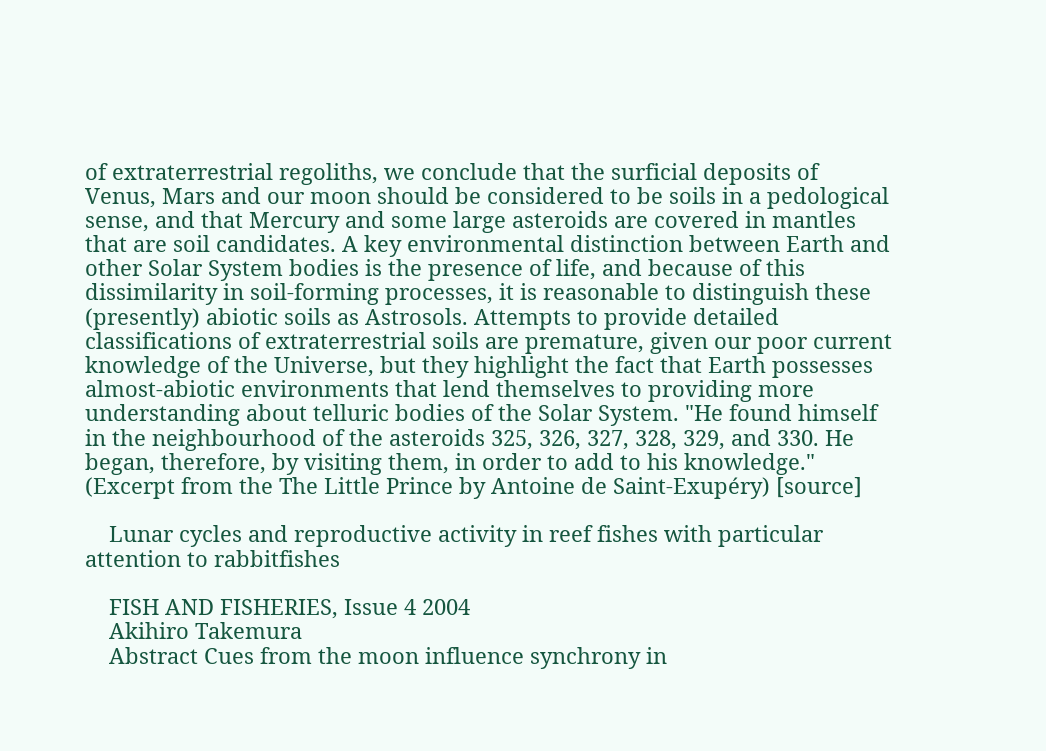of extraterrestrial regoliths, we conclude that the surficial deposits of Venus, Mars and our moon should be considered to be soils in a pedological sense, and that Mercury and some large asteroids are covered in mantles that are soil candidates. A key environmental distinction between Earth and other Solar System bodies is the presence of life, and because of this dissimilarity in soil-forming processes, it is reasonable to distinguish these (presently) abiotic soils as Astrosols. Attempts to provide detailed classifications of extraterrestrial soils are premature, given our poor current knowledge of the Universe, but they highlight the fact that Earth possesses almost-abiotic environments that lend themselves to providing more understanding about telluric bodies of the Solar System. "He found himself in the neighbourhood of the asteroids 325, 326, 327, 328, 329, and 330. He began, therefore, by visiting them, in order to add to his knowledge." (Excerpt from the The Little Prince by Antoine de Saint-Exupéry) [source]

    Lunar cycles and reproductive activity in reef fishes with particular attention to rabbitfishes

    FISH AND FISHERIES, Issue 4 2004
    Akihiro Takemura
    Abstract Cues from the moon influence synchrony in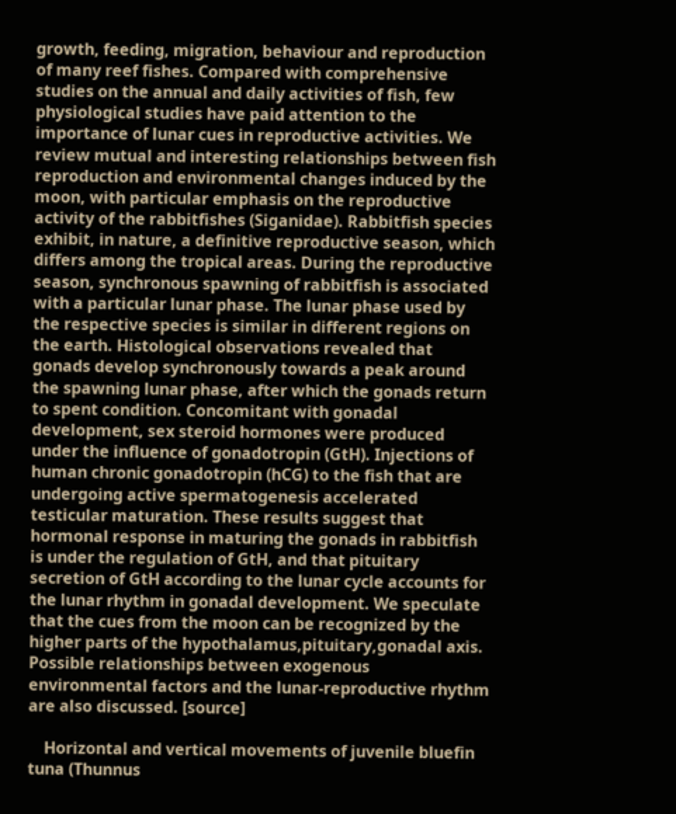growth, feeding, migration, behaviour and reproduction of many reef fishes. Compared with comprehensive studies on the annual and daily activities of fish, few physiological studies have paid attention to the importance of lunar cues in reproductive activities. We review mutual and interesting relationships between fish reproduction and environmental changes induced by the moon, with particular emphasis on the reproductive activity of the rabbitfishes (Siganidae). Rabbitfish species exhibit, in nature, a definitive reproductive season, which differs among the tropical areas. During the reproductive season, synchronous spawning of rabbitfish is associated with a particular lunar phase. The lunar phase used by the respective species is similar in different regions on the earth. Histological observations revealed that gonads develop synchronously towards a peak around the spawning lunar phase, after which the gonads return to spent condition. Concomitant with gonadal development, sex steroid hormones were produced under the influence of gonadotropin (GtH). Injections of human chronic gonadotropin (hCG) to the fish that are undergoing active spermatogenesis accelerated testicular maturation. These results suggest that hormonal response in maturing the gonads in rabbitfish is under the regulation of GtH, and that pituitary secretion of GtH according to the lunar cycle accounts for the lunar rhythm in gonadal development. We speculate that the cues from the moon can be recognized by the higher parts of the hypothalamus,pituitary,gonadal axis. Possible relationships between exogenous environmental factors and the lunar-reproductive rhythm are also discussed. [source]

    Horizontal and vertical movements of juvenile bluefin tuna (Thunnus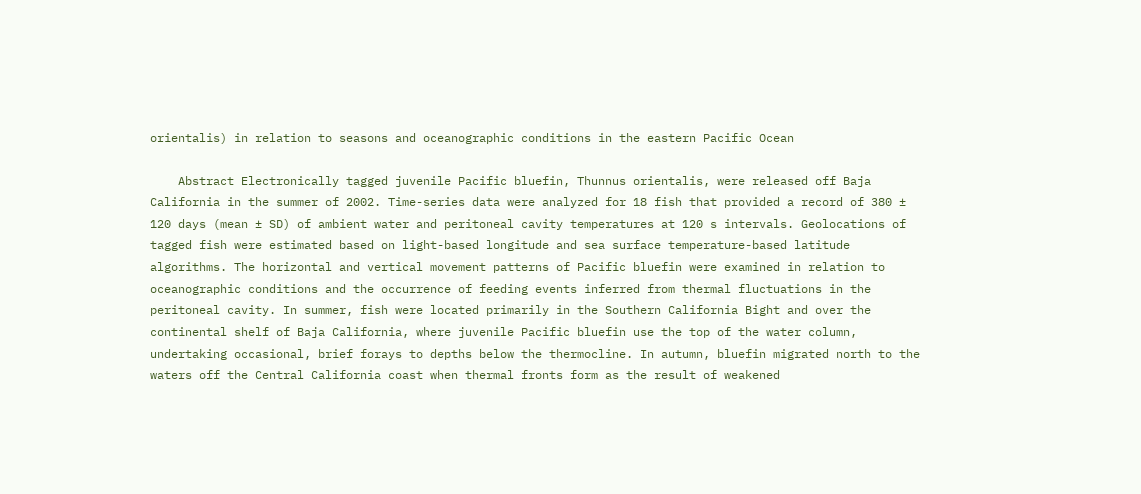orientalis) in relation to seasons and oceanographic conditions in the eastern Pacific Ocean

    Abstract Electronically tagged juvenile Pacific bluefin, Thunnus orientalis, were released off Baja California in the summer of 2002. Time-series data were analyzed for 18 fish that provided a record of 380 ± 120 days (mean ± SD) of ambient water and peritoneal cavity temperatures at 120 s intervals. Geolocations of tagged fish were estimated based on light-based longitude and sea surface temperature-based latitude algorithms. The horizontal and vertical movement patterns of Pacific bluefin were examined in relation to oceanographic conditions and the occurrence of feeding events inferred from thermal fluctuations in the peritoneal cavity. In summer, fish were located primarily in the Southern California Bight and over the continental shelf of Baja California, where juvenile Pacific bluefin use the top of the water column, undertaking occasional, brief forays to depths below the thermocline. In autumn, bluefin migrated north to the waters off the Central California coast when thermal fronts form as the result of weakened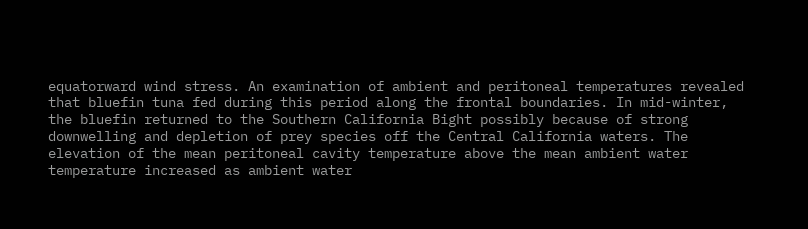equatorward wind stress. An examination of ambient and peritoneal temperatures revealed that bluefin tuna fed during this period along the frontal boundaries. In mid-winter, the bluefin returned to the Southern California Bight possibly because of strong downwelling and depletion of prey species off the Central California waters. The elevation of the mean peritoneal cavity temperature above the mean ambient water temperature increased as ambient water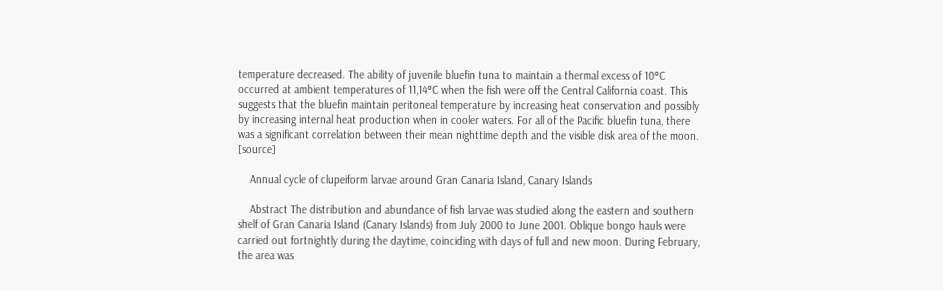temperature decreased. The ability of juvenile bluefin tuna to maintain a thermal excess of 10°C occurred at ambient temperatures of 11,14°C when the fish were off the Central California coast. This suggests that the bluefin maintain peritoneal temperature by increasing heat conservation and possibly by increasing internal heat production when in cooler waters. For all of the Pacific bluefin tuna, there was a significant correlation between their mean nighttime depth and the visible disk area of the moon. [source]

    Annual cycle of clupeiform larvae around Gran Canaria Island, Canary Islands

    Abstract The distribution and abundance of fish larvae was studied along the eastern and southern shelf of Gran Canaria Island (Canary Islands) from July 2000 to June 2001. Oblique bongo hauls were carried out fortnightly during the daytime, coinciding with days of full and new moon. During February, the area was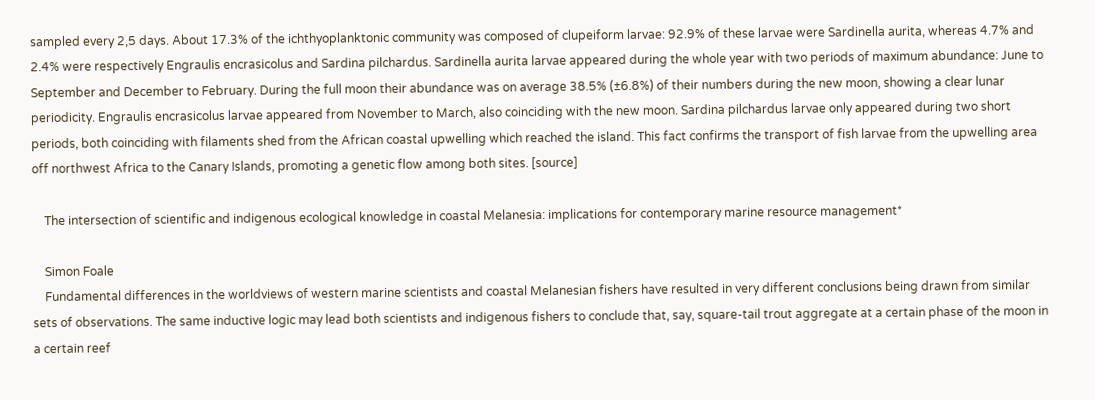sampled every 2,5 days. About 17.3% of the ichthyoplanktonic community was composed of clupeiform larvae: 92.9% of these larvae were Sardinella aurita, whereas 4.7% and 2.4% were respectively Engraulis encrasicolus and Sardina pilchardus. Sardinella aurita larvae appeared during the whole year with two periods of maximum abundance: June to September and December to February. During the full moon their abundance was on average 38.5% (±6.8%) of their numbers during the new moon, showing a clear lunar periodicity. Engraulis encrasicolus larvae appeared from November to March, also coinciding with the new moon. Sardina pilchardus larvae only appeared during two short periods, both coinciding with filaments shed from the African coastal upwelling which reached the island. This fact confirms the transport of fish larvae from the upwelling area off northwest Africa to the Canary Islands, promoting a genetic flow among both sites. [source]

    The intersection of scientific and indigenous ecological knowledge in coastal Melanesia: implications for contemporary marine resource management*

    Simon Foale
    Fundamental differences in the worldviews of western marine scientists and coastal Melanesian fishers have resulted in very different conclusions being drawn from similar sets of observations. The same inductive logic may lead both scientists and indigenous fishers to conclude that, say, square-tail trout aggregate at a certain phase of the moon in a certain reef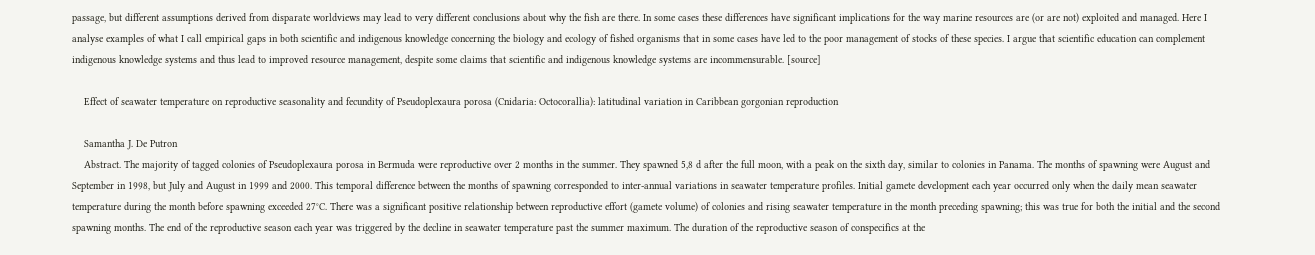passage, but different assumptions derived from disparate worldviews may lead to very different conclusions about why the fish are there. In some cases these differences have significant implications for the way marine resources are (or are not) exploited and managed. Here I analyse examples of what I call empirical gaps in both scientific and indigenous knowledge concerning the biology and ecology of fished organisms that in some cases have led to the poor management of stocks of these species. I argue that scientific education can complement indigenous knowledge systems and thus lead to improved resource management, despite some claims that scientific and indigenous knowledge systems are incommensurable. [source]

    Effect of seawater temperature on reproductive seasonality and fecundity of Pseudoplexaura porosa (Cnidaria: Octocorallia): latitudinal variation in Caribbean gorgonian reproduction

    Samantha J. De Putron
    Abstract. The majority of tagged colonies of Pseudoplexaura porosa in Bermuda were reproductive over 2 months in the summer. They spawned 5,8 d after the full moon, with a peak on the sixth day, similar to colonies in Panama. The months of spawning were August and September in 1998, but July and August in 1999 and 2000. This temporal difference between the months of spawning corresponded to inter-annual variations in seawater temperature profiles. Initial gamete development each year occurred only when the daily mean seawater temperature during the month before spawning exceeded 27°C. There was a significant positive relationship between reproductive effort (gamete volume) of colonies and rising seawater temperature in the month preceding spawning; this was true for both the initial and the second spawning months. The end of the reproductive season each year was triggered by the decline in seawater temperature past the summer maximum. The duration of the reproductive season of conspecifics at the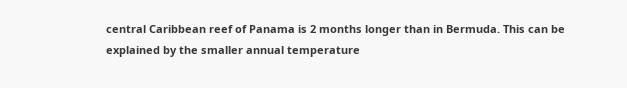central Caribbean reef of Panama is 2 months longer than in Bermuda. This can be explained by the smaller annual temperature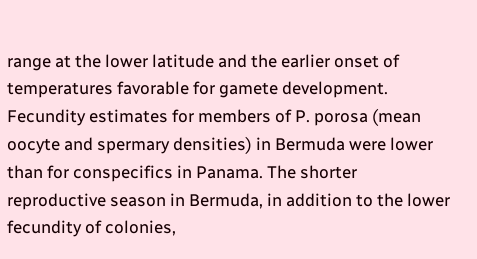range at the lower latitude and the earlier onset of temperatures favorable for gamete development. Fecundity estimates for members of P. porosa (mean oocyte and spermary densities) in Bermuda were lower than for conspecifics in Panama. The shorter reproductive season in Bermuda, in addition to the lower fecundity of colonies,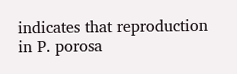indicates that reproduction in P. porosa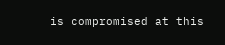is compromised at this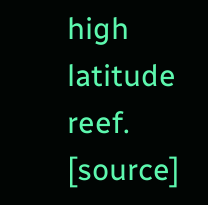high latitude reef. [source]